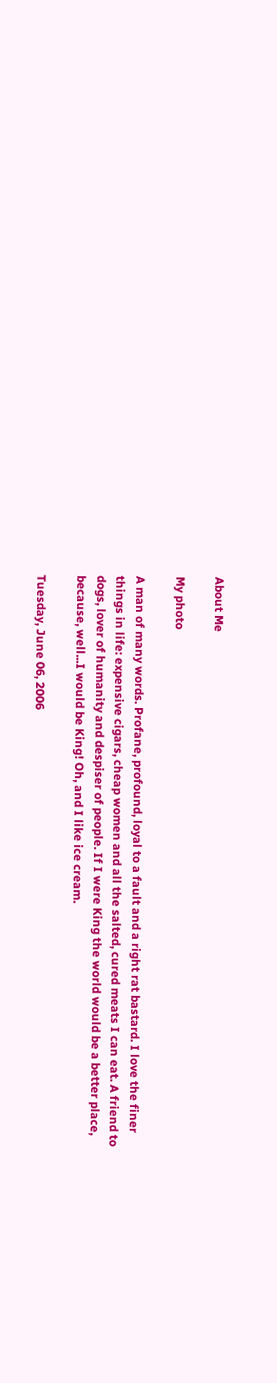About Me

My photo

A man of many words. Profane, profound, loyal to a fault and a right rat bastard. I love the finer things in life: expensive cigars, cheap women and all the salted, cured meats I can eat. A friend to dogs, lover of humanity and despiser of people. If I were King the world would be a better place, because, well...I would be King! Oh, and I like ice cream.

Tuesday, June 06, 2006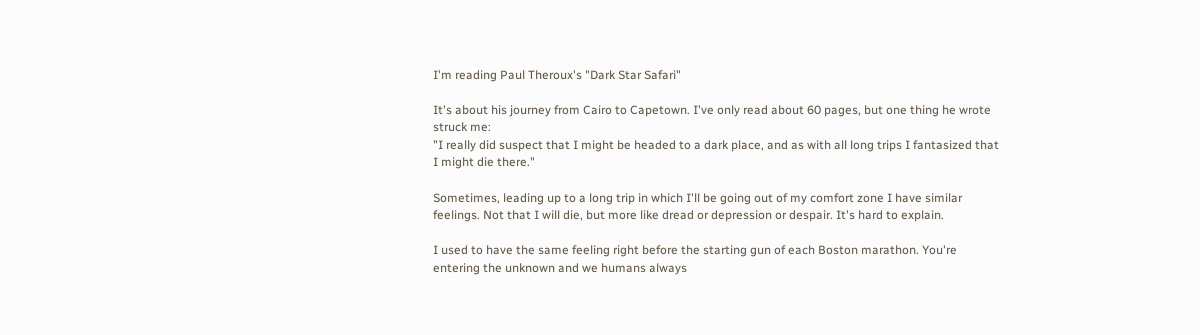I'm reading Paul Theroux's "Dark Star Safari"

It's about his journey from Cairo to Capetown. I've only read about 60 pages, but one thing he wrote struck me:
"I really did suspect that I might be headed to a dark place, and as with all long trips I fantasized that I might die there."

Sometimes, leading up to a long trip in which I'll be going out of my comfort zone I have similar feelings. Not that I will die, but more like dread or depression or despair. It's hard to explain.

I used to have the same feeling right before the starting gun of each Boston marathon. You're entering the unknown and we humans always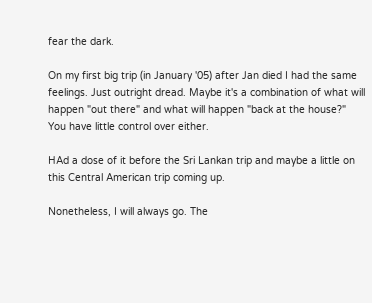fear the dark.

On my first big trip (in January '05) after Jan died I had the same feelings. Just outright dread. Maybe it's a combination of what will happen "out there" and what will happen "back at the house?" You have little control over either.

HAd a dose of it before the Sri Lankan trip and maybe a little on this Central American trip coming up.

Nonetheless, I will always go. The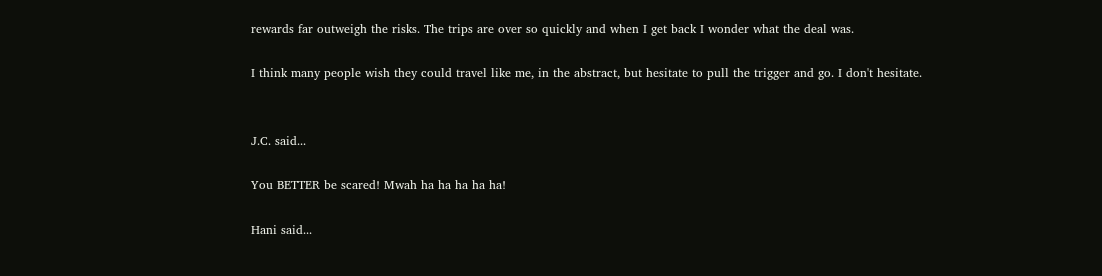rewards far outweigh the risks. The trips are over so quickly and when I get back I wonder what the deal was.

I think many people wish they could travel like me, in the abstract, but hesitate to pull the trigger and go. I don't hesitate.


J.C. said...

You BETTER be scared! Mwah ha ha ha ha ha!

Hani said...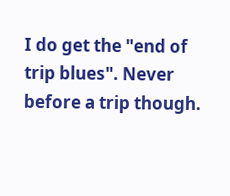I do get the "end of trip blues". Never before a trip though.